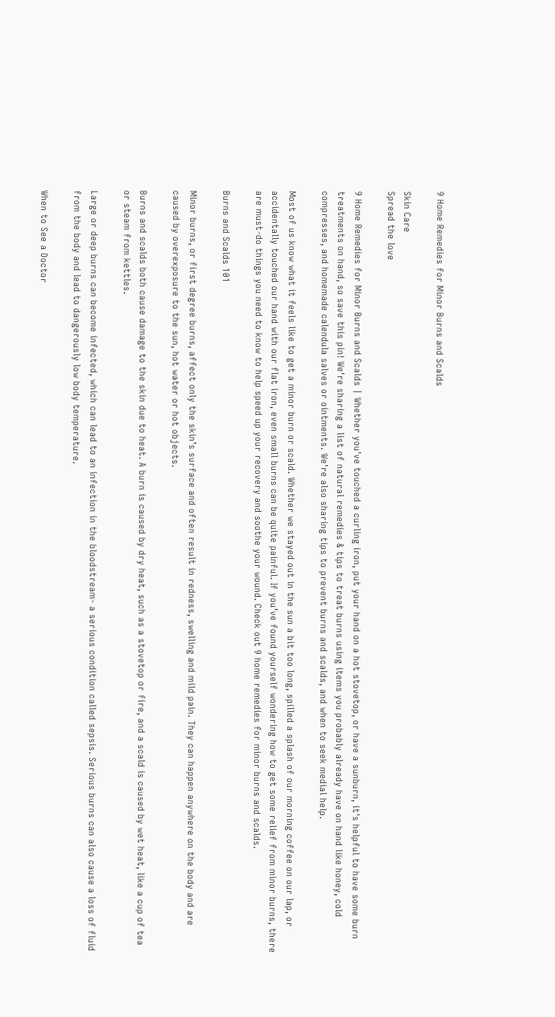9 Home Remedies for Minor Burns and Scalds

Skin Care
Spread the love

9 Home Remedies for Minor Burns and Scalds | Whether you've touched a curling iron, put your hand on a hot stovetop, or have a sunburn, it's helpful to have some burn treatments on hand, so save this pin! We're sharing a list of natural remedies & tips to treat burns using items you probably already have on hand like honey, cold compresses, and homemade calendula salves or ointments. We're also sharing tips to prevent burns and scalds, and when to seek medial help.

Most of us know what it feels like to get a minor burn or scald. Whether we stayed out in the sun a bit too long, spilled a splash of our morning coffee on our lap, or accidentally touched our hand with our flat iron, even small burns can be quite painful. If you’ve found yourself wondering how to get some relief from minor burns, there are must-do things you need to know to help speed up your recovery and soothe your wound. Check out 9 home remedies for minor burns and scalds.

Burns and Scalds 101

Minor burns, or first degree burns, affect only the skin’s surface and often result in redness, swelling and mild pain. They can happen anywhere on the body and are caused by overexposure to the sun, hot water or hot objects.

Burns and scalds both cause damage to the skin due to heat. A burn is caused by dry heat, such as a stovetop or fire, and a scald is caused by wet heat, like a cup of tea or steam from kettles.

Large or deep burns can become infected, which can lead to an infection in the bloodstream- a serious condition called sepsis. Serious burns can also cause a loss of fluid from the body and lead to dangerously low body temperature.

When to See a Doctor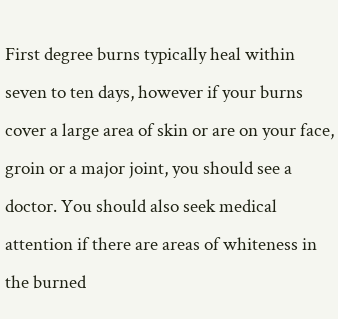First degree burns typically heal within seven to ten days, however if your burns cover a large area of skin or are on your face, groin or a major joint, you should see a doctor. You should also seek medical attention if there are areas of whiteness in the burned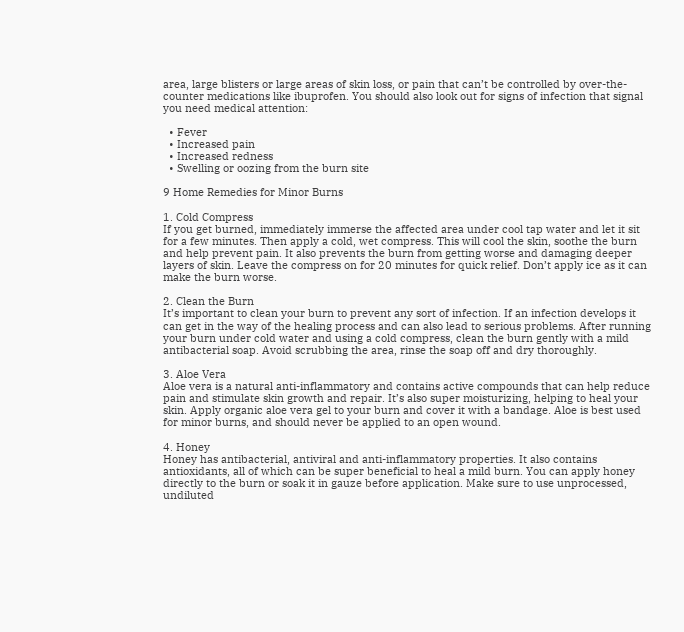area, large blisters or large areas of skin loss, or pain that can’t be controlled by over-the-counter medications like ibuprofen. You should also look out for signs of infection that signal you need medical attention:

  • Fever
  • Increased pain
  • Increased redness
  • Swelling or oozing from the burn site

9 Home Remedies for Minor Burns

1. Cold Compress
If you get burned, immediately immerse the affected area under cool tap water and let it sit for a few minutes. Then apply a cold, wet compress. This will cool the skin, soothe the burn and help prevent pain. It also prevents the burn from getting worse and damaging deeper layers of skin. Leave the compress on for 20 minutes for quick relief. Don’t apply ice as it can make the burn worse.

2. Clean the Burn
It’s important to clean your burn to prevent any sort of infection. If an infection develops it can get in the way of the healing process and can also lead to serious problems. After running your burn under cold water and using a cold compress, clean the burn gently with a mild antibacterial soap. Avoid scrubbing the area, rinse the soap off and dry thoroughly.

3. Aloe Vera
Aloe vera is a natural anti-inflammatory and contains active compounds that can help reduce pain and stimulate skin growth and repair. It’s also super moisturizing, helping to heal your skin. Apply organic aloe vera gel to your burn and cover it with a bandage. Aloe is best used for minor burns, and should never be applied to an open wound.

4. Honey
Honey has antibacterial, antiviral and anti-inflammatory properties. It also contains antioxidants, all of which can be super beneficial to heal a mild burn. You can apply honey directly to the burn or soak it in gauze before application. Make sure to use unprocessed, undiluted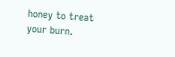honey to treat your burn.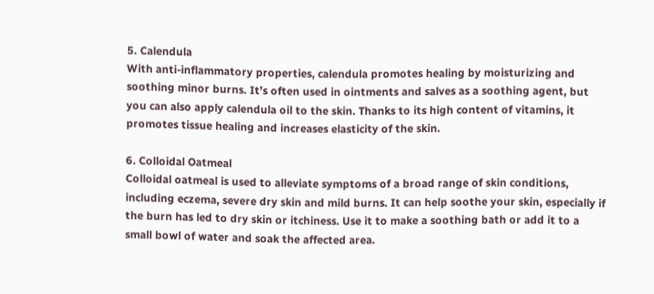5. Calendula
With anti-inflammatory properties, calendula promotes healing by moisturizing and soothing minor burns. It’s often used in ointments and salves as a soothing agent, but you can also apply calendula oil to the skin. Thanks to its high content of vitamins, it promotes tissue healing and increases elasticity of the skin.

6. Colloidal Oatmeal
Colloidal oatmeal is used to alleviate symptoms of a broad range of skin conditions, including eczema, severe dry skin and mild burns. It can help soothe your skin, especially if the burn has led to dry skin or itchiness. Use it to make a soothing bath or add it to a small bowl of water and soak the affected area.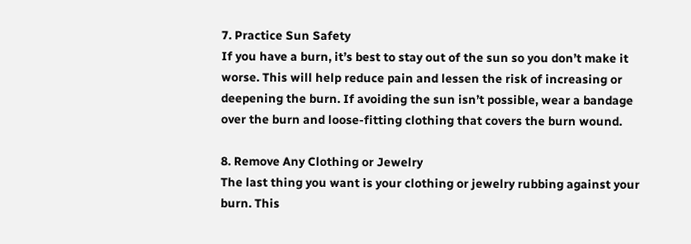7. Practice Sun Safety
If you have a burn, it’s best to stay out of the sun so you don’t make it worse. This will help reduce pain and lessen the risk of increasing or deepening the burn. If avoiding the sun isn’t possible, wear a bandage over the burn and loose-fitting clothing that covers the burn wound.

8. Remove Any Clothing or Jewelry
The last thing you want is your clothing or jewelry rubbing against your burn. This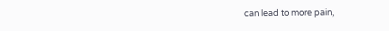can lead to more pain,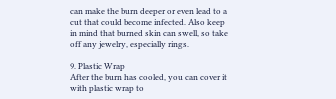can make the burn deeper or even lead to a cut that could become infected. Also keep in mind that burned skin can swell, so take off any jewelry, especially rings.

9. Plastic Wrap
After the burn has cooled, you can cover it with plastic wrap to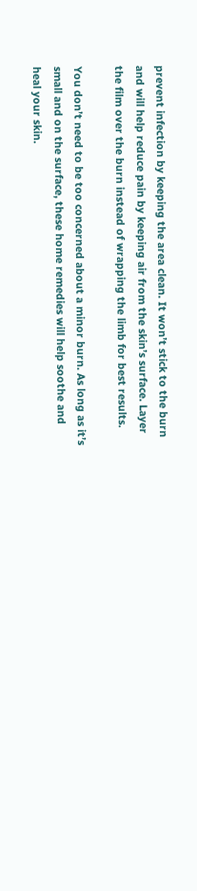prevent infection by keeping the area clean. It won’t stick to the burn and will help reduce pain by keeping air from the skin’s surface. Layer the film over the burn instead of wrapping the limb for best results.

You don’t need to be too concerned about a minor burn. As long as it’s small and on the surface, these home remedies will help soothe and heal your skin.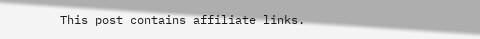This post contains affiliate links.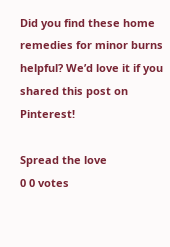Did you find these home remedies for minor burns helpful? We’d love it if you shared this post on Pinterest!

Spread the love
0 0 votes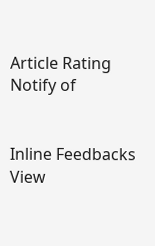Article Rating
Notify of


Inline Feedbacks
View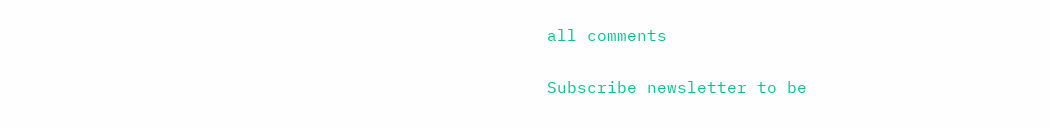all comments


Subscribe newsletter to be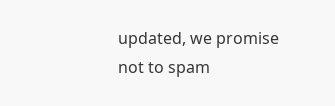updated, we promise not to spam